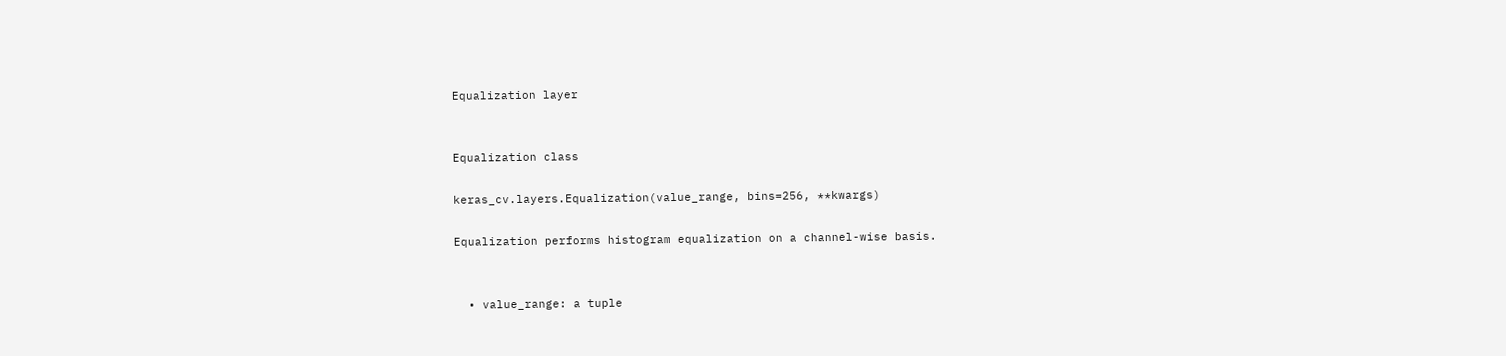Equalization layer


Equalization class

keras_cv.layers.Equalization(value_range, bins=256, **kwargs)

Equalization performs histogram equalization on a channel-wise basis.


  • value_range: a tuple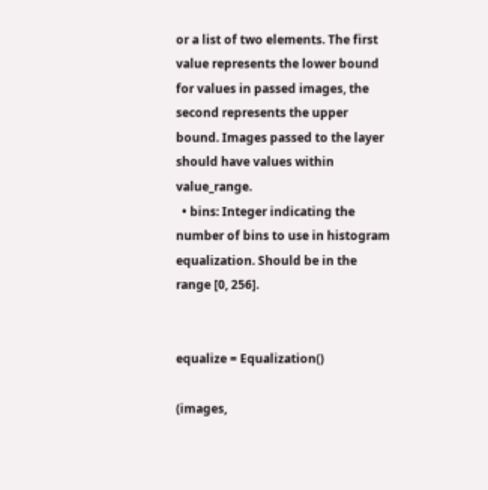or a list of two elements. The first value represents the lower bound for values in passed images, the second represents the upper bound. Images passed to the layer should have values within value_range.
  • bins: Integer indicating the number of bins to use in histogram equalization. Should be in the range [0, 256].


equalize = Equalization()

(images,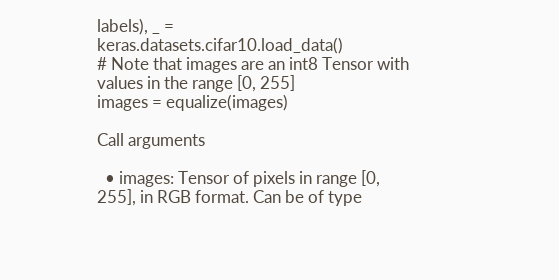labels), _ = keras.datasets.cifar10.load_data()
# Note that images are an int8 Tensor with values in the range [0, 255]
images = equalize(images)

Call arguments

  • images: Tensor of pixels in range [0, 255], in RGB format. Can be of type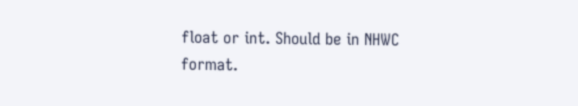float or int. Should be in NHWC format.